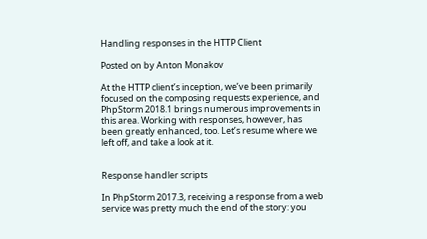Handling responses in the HTTP Client

Posted on by Anton Monakov

At the HTTP client’s inception, we’ve been primarily focused on the composing requests experience, and PhpStorm 2018.1 brings numerous improvements in this area. Working with responses, however, has been greatly enhanced, too. Let’s resume where we left off, and take a look at it.


Response handler scripts

In PhpStorm 2017.3, receiving a response from a web service was pretty much the end of the story: you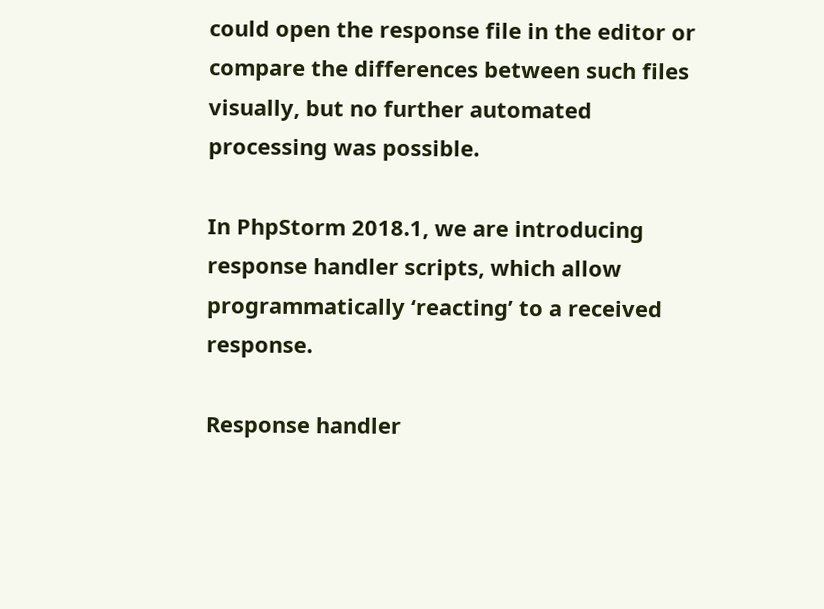could open the response file in the editor or compare the differences between such files visually, but no further automated processing was possible.

In PhpStorm 2018.1, we are introducing response handler scripts, which allow programmatically ‘reacting’ to a received response.

Response handler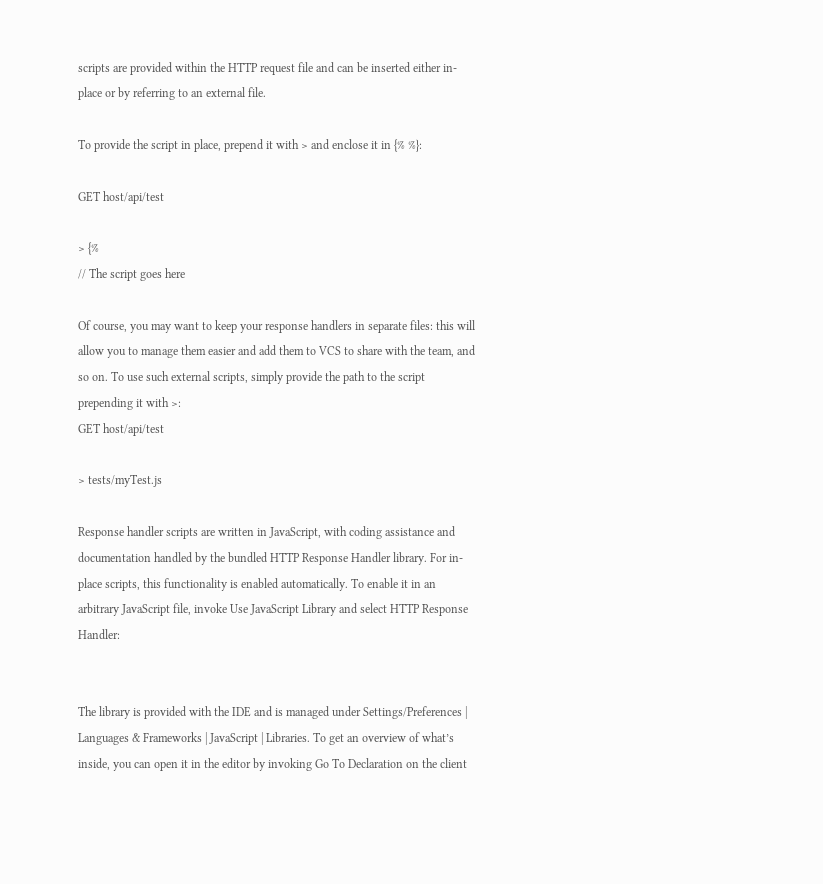scripts are provided within the HTTP request file and can be inserted either in-place or by referring to an external file.

To provide the script in place, prepend it with > and enclose it in {% %}:

GET host/api/test

> {%
// The script goes here

Of course, you may want to keep your response handlers in separate files: this will allow you to manage them easier and add them to VCS to share with the team, and so on. To use such external scripts, simply provide the path to the script prepending it with >:
GET host/api/test

> tests/myTest.js

Response handler scripts are written in JavaScript, with coding assistance and documentation handled by the bundled HTTP Response Handler library. For in-place scripts, this functionality is enabled automatically. To enable it in an arbitrary JavaScript file, invoke Use JavaScript Library and select HTTP Response Handler:


The library is provided with the IDE and is managed under Settings/Preferences | Languages & Frameworks | JavaScript | Libraries. To get an overview of what’s inside, you can open it in the editor by invoking Go To Declaration on the client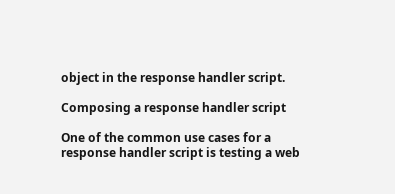object in the response handler script.

Composing a response handler script

One of the common use cases for a response handler script is testing a web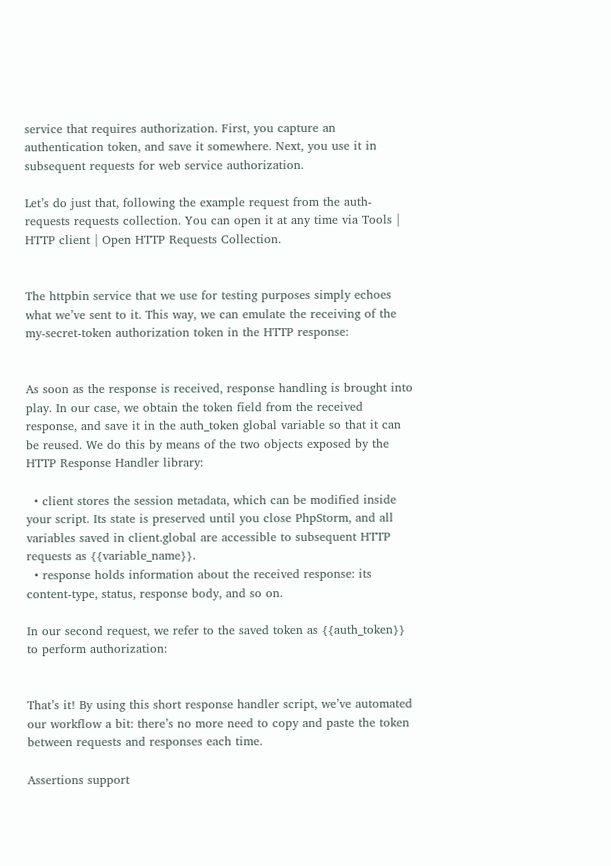service that requires authorization. First, you capture an authentication token, and save it somewhere. Next, you use it in subsequent requests for web service authorization.

Let’s do just that, following the example request from the auth-requests requests collection. You can open it at any time via Tools | HTTP client | Open HTTP Requests Collection.


The httpbin service that we use for testing purposes simply echoes what we’ve sent to it. This way, we can emulate the receiving of the my-secret-token authorization token in the HTTP response:


As soon as the response is received, response handling is brought into play. In our case, we obtain the token field from the received response, and save it in the auth_token global variable so that it can be reused. We do this by means of the two objects exposed by the HTTP Response Handler library:

  • client stores the session metadata, which can be modified inside your script. Its state is preserved until you close PhpStorm, and all variables saved in client.global are accessible to subsequent HTTP requests as {{variable_name}}.
  • response holds information about the received response: its content-type, status, response body, and so on.

In our second request, we refer to the saved token as {{auth_token}} to perform authorization:


That’s it! By using this short response handler script, we’ve automated our workflow a bit: there’s no more need to copy and paste the token between requests and responses each time.

Assertions support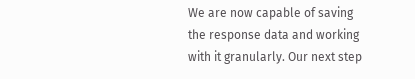We are now capable of saving the response data and working with it granularly. Our next step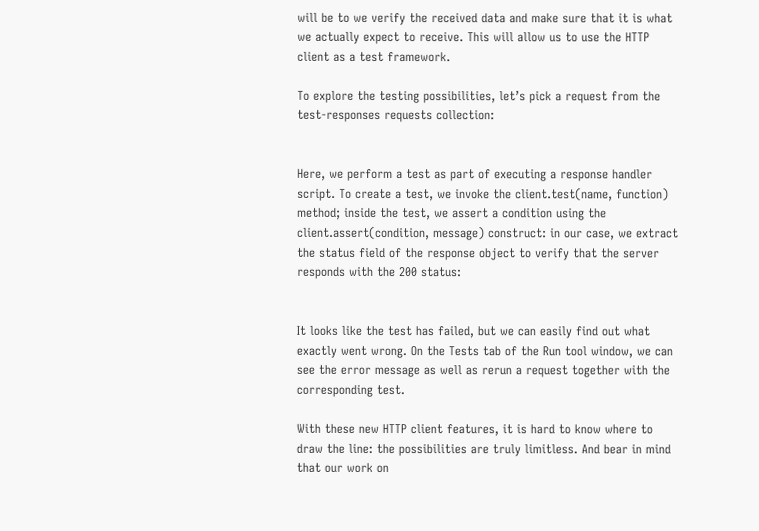will be to we verify the received data and make sure that it is what we actually expect to receive. This will allow us to use the HTTP client as a test framework.

To explore the testing possibilities, let’s pick a request from the test-responses requests collection:


Here, we perform a test as part of executing a response handler script. To create a test, we invoke the client.test(name, function) method; inside the test, we assert a condition using the client.assert(condition, message) construct: in our case, we extract the status field of the response object to verify that the server responds with the 200 status:


It looks like the test has failed, but we can easily find out what exactly went wrong. On the Tests tab of the Run tool window, we can see the error message as well as rerun a request together with the corresponding test.

With these new HTTP client features, it is hard to know where to draw the line: the possibilities are truly limitless. And bear in mind that our work on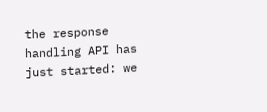the response handling API has just started: we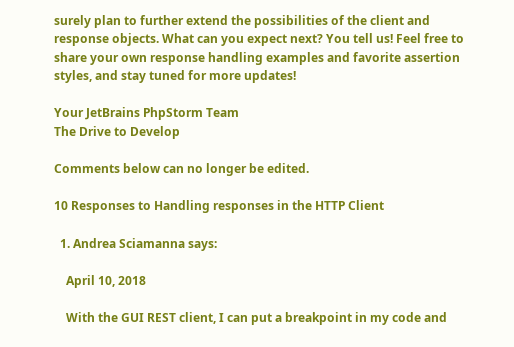surely plan to further extend the possibilities of the client and response objects. What can you expect next? You tell us! Feel free to share your own response handling examples and favorite assertion styles, and stay tuned for more updates!

Your JetBrains PhpStorm Team
The Drive to Develop

Comments below can no longer be edited.

10 Responses to Handling responses in the HTTP Client

  1. Andrea Sciamanna says:

    April 10, 2018

    With the GUI REST client, I can put a breakpoint in my code and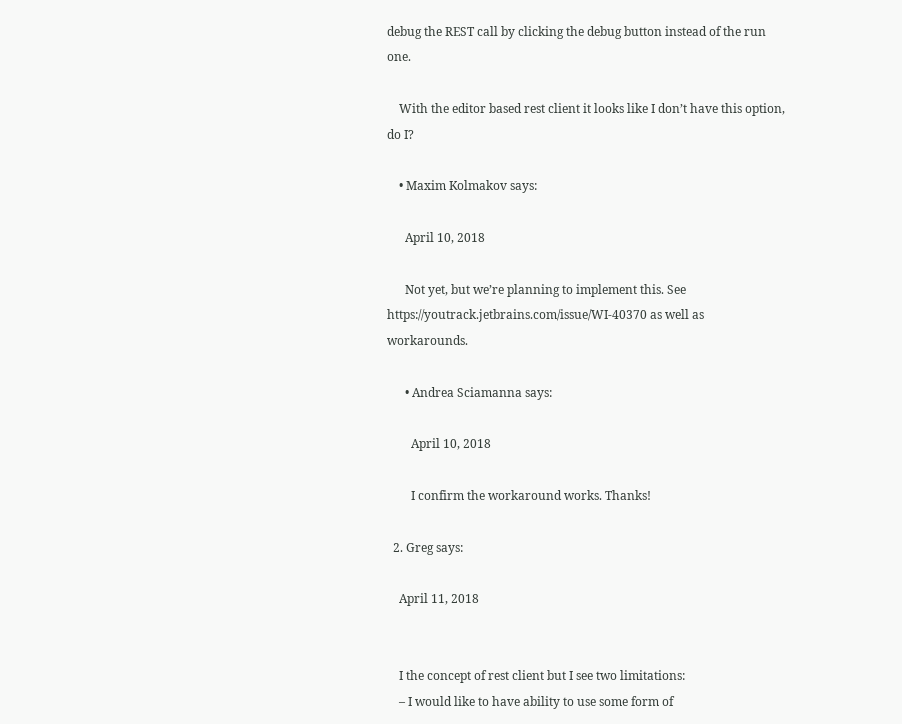debug the REST call by clicking the debug button instead of the run one.

    With the editor based rest client it looks like I don’t have this option, do I?

    • Maxim Kolmakov says:

      April 10, 2018

      Not yet, but we’re planning to implement this. See https://youtrack.jetbrains.com/issue/WI-40370 as well as workarounds.

      • Andrea Sciamanna says:

        April 10, 2018

        I confirm the workaround works. Thanks!

  2. Greg says:

    April 11, 2018


    I the concept of rest client but I see two limitations:
    – I would like to have ability to use some form of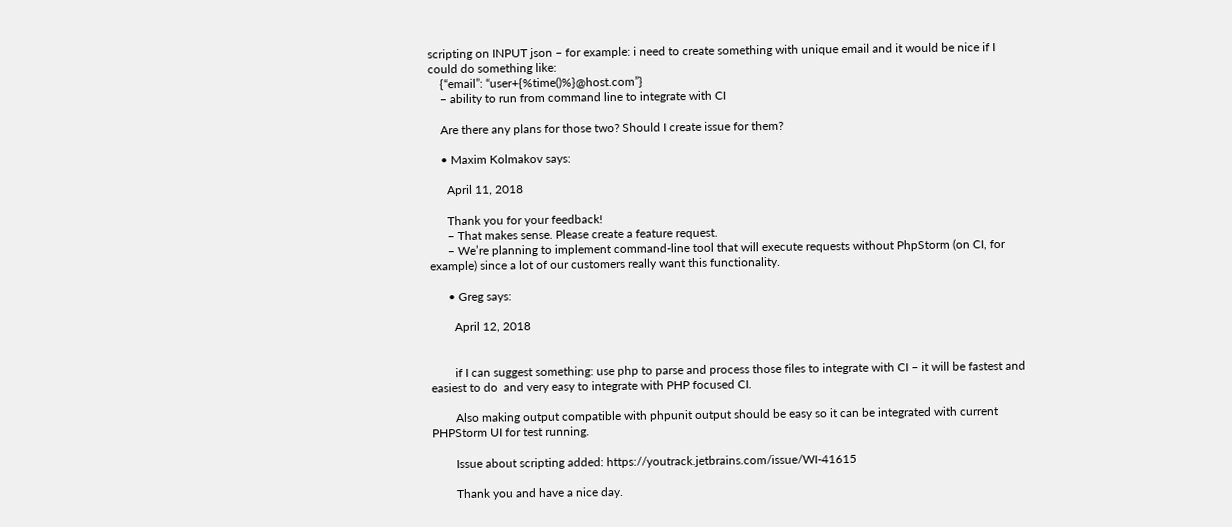scripting on INPUT json – for example: i need to create something with unique email and it would be nice if I could do something like:
    {“email”: “user+{%time()%}@host.com”}
    – ability to run from command line to integrate with CI

    Are there any plans for those two? Should I create issue for them?

    • Maxim Kolmakov says:

      April 11, 2018

      Thank you for your feedback!
      – That makes sense. Please create a feature request.
      – We’re planning to implement command-line tool that will execute requests without PhpStorm (on CI, for example) since a lot of our customers really want this functionality.

      • Greg says:

        April 12, 2018


        if I can suggest something: use php to parse and process those files to integrate with CI – it will be fastest and easiest to do  and very easy to integrate with PHP focused CI.

        Also making output compatible with phpunit output should be easy so it can be integrated with current PHPStorm UI for test running.

        Issue about scripting added: https://youtrack.jetbrains.com/issue/WI-41615

        Thank you and have a nice day.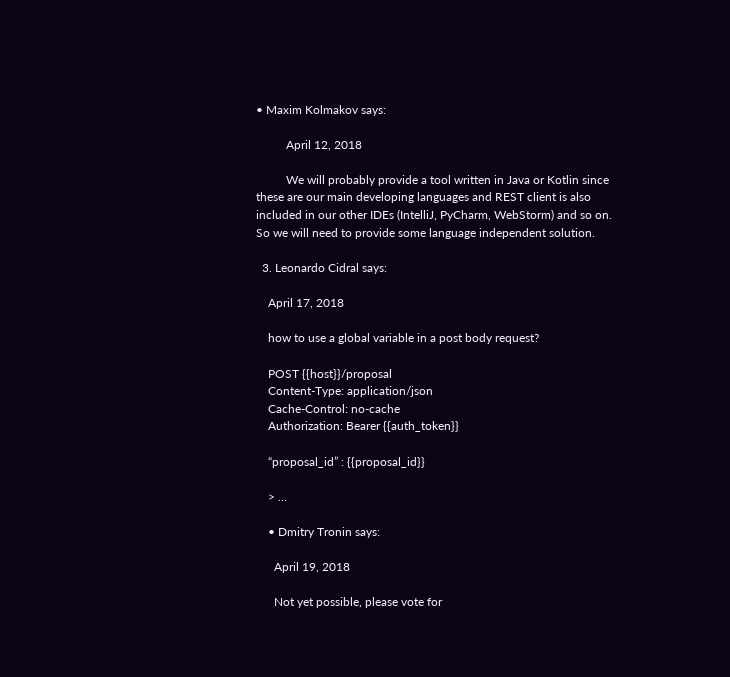• Maxim Kolmakov says:

          April 12, 2018

          We will probably provide a tool written in Java or Kotlin since these are our main developing languages and REST client is also included in our other IDEs (IntelliJ, PyCharm, WebStorm) and so on. So we will need to provide some language independent solution.

  3. Leonardo Cidral says:

    April 17, 2018

    how to use a global variable in a post body request?

    POST {{host}}/proposal
    Content-Type: application/json
    Cache-Control: no-cache
    Authorization: Bearer {{auth_token}}

    “proposal_id” : {{proposal_id}}

    > …

    • Dmitry Tronin says:

      April 19, 2018

      Not yet possible, please vote for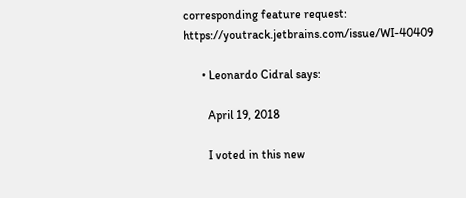corresponding feature request: https://youtrack.jetbrains.com/issue/WI-40409

      • Leonardo Cidral says:

        April 19, 2018

        I voted in this new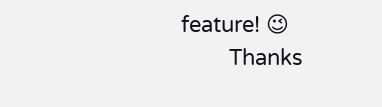feature! 😉
        Thanks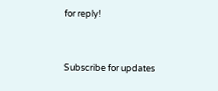for reply!


Subscribe for updates